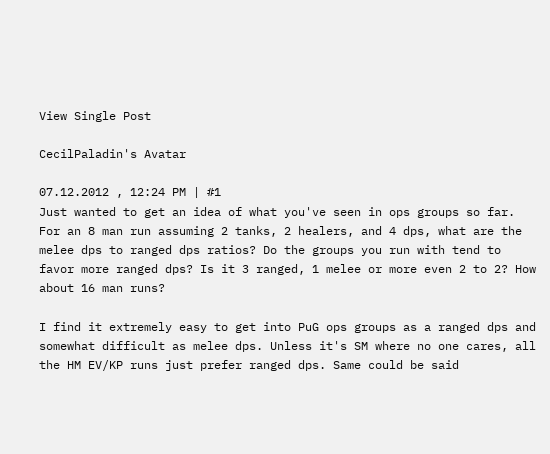View Single Post

CecilPaladin's Avatar

07.12.2012 , 12:24 PM | #1
Just wanted to get an idea of what you've seen in ops groups so far. For an 8 man run assuming 2 tanks, 2 healers, and 4 dps, what are the melee dps to ranged dps ratios? Do the groups you run with tend to favor more ranged dps? Is it 3 ranged, 1 melee or more even 2 to 2? How about 16 man runs?

I find it extremely easy to get into PuG ops groups as a ranged dps and somewhat difficult as melee dps. Unless it's SM where no one cares, all the HM EV/KP runs just prefer ranged dps. Same could be said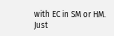with EC in SM or HM. Just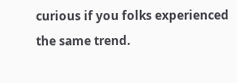curious if you folks experienced the same trend.